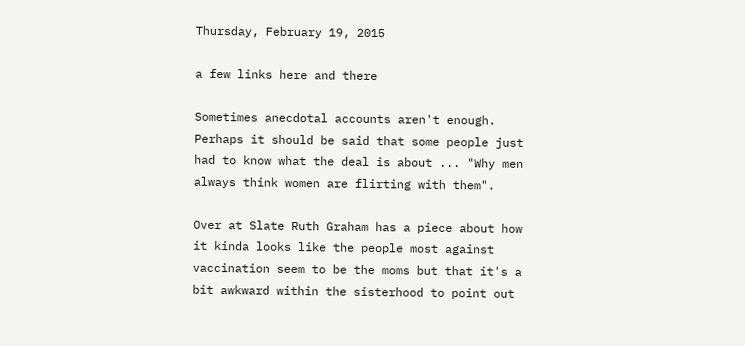Thursday, February 19, 2015

a few links here and there

Sometimes anecdotal accounts aren't enough.  Perhaps it should be said that some people just had to know what the deal is about ... "Why men always think women are flirting with them".

Over at Slate Ruth Graham has a piece about how it kinda looks like the people most against vaccination seem to be the moms but that it's a bit awkward within the sisterhood to point out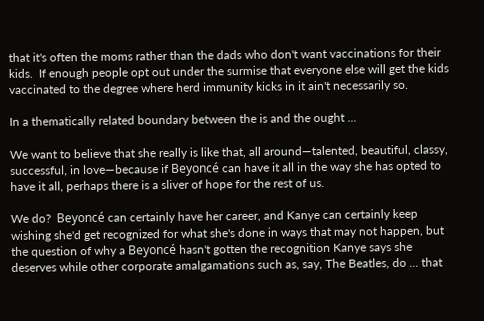that it's often the moms rather than the dads who don't want vaccinations for their kids.  If enough people opt out under the surmise that everyone else will get the kids vaccinated to the degree where herd immunity kicks in it ain't necessarily so.

In a thematically related boundary between the is and the ought ...

We want to believe that she really is like that, all around—talented, beautiful, classy, successful, in love—because if Beyoncé can have it all in the way she has opted to have it all, perhaps there is a sliver of hope for the rest of us.

We do?  Beyoncé can certainly have her career, and Kanye can certainly keep wishing she'd get recognized for what she's done in ways that may not happen, but the question of why a Beyoncé hasn't gotten the recognition Kanye says she deserves while other corporate amalgamations such as, say, The Beatles, do ... that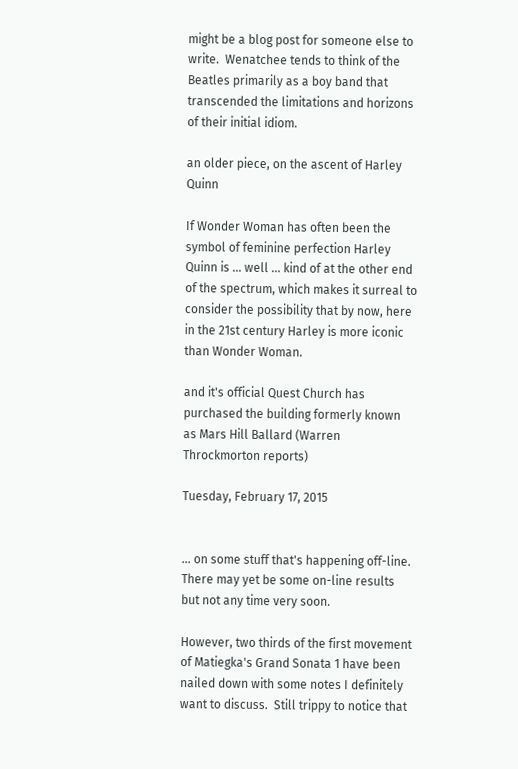might be a blog post for someone else to write.  Wenatchee tends to think of the Beatles primarily as a boy band that transcended the limitations and horizons of their initial idiom.

an older piece, on the ascent of Harley Quinn

If Wonder Woman has often been the symbol of feminine perfection Harley Quinn is ... well ... kind of at the other end of the spectrum, which makes it surreal to consider the possibility that by now, here in the 21st century Harley is more iconic than Wonder Woman.

and it's official Quest Church has purchased the building formerly known as Mars Hill Ballard (Warren Throckmorton reports)

Tuesday, February 17, 2015


... on some stuff that's happening off-line.  There may yet be some on-line results but not any time very soon.

However, two thirds of the first movement of Matiegka's Grand Sonata 1 have been nailed down with some notes I definitely want to discuss.  Still trippy to notice that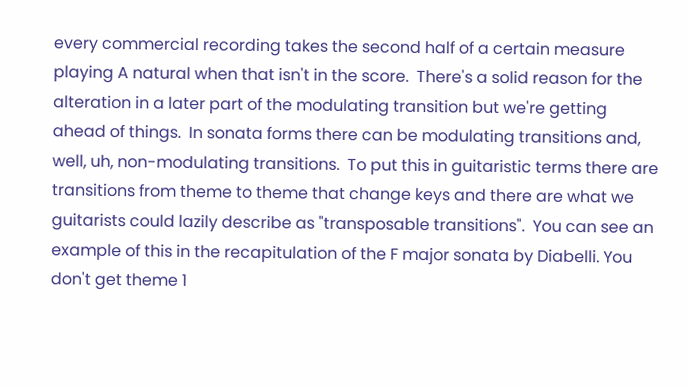every commercial recording takes the second half of a certain measure playing A natural when that isn't in the score.  There's a solid reason for the alteration in a later part of the modulating transition but we're getting ahead of things.  In sonata forms there can be modulating transitions and, well, uh, non-modulating transitions.  To put this in guitaristic terms there are transitions from theme to theme that change keys and there are what we guitarists could lazily describe as "transposable transitions".  You can see an example of this in the recapitulation of the F major sonata by Diabelli. You don't get theme 1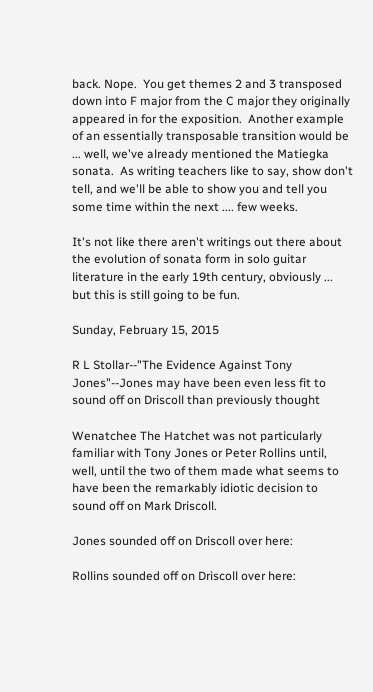back. Nope.  You get themes 2 and 3 transposed down into F major from the C major they originally appeared in for the exposition.  Another example of an essentially transposable transition would be ... well, we've already mentioned the Matiegka sonata.  As writing teachers like to say, show don't tell, and we'll be able to show you and tell you some time within the next .... few weeks.

It's not like there aren't writings out there about the evolution of sonata form in solo guitar literature in the early 19th century, obviously ... but this is still going to be fun.

Sunday, February 15, 2015

R L Stollar--"The Evidence Against Tony Jones"--Jones may have been even less fit to sound off on Driscoll than previously thought

Wenatchee The Hatchet was not particularly familiar with Tony Jones or Peter Rollins until, well, until the two of them made what seems to have been the remarkably idiotic decision to sound off on Mark Driscoll.

Jones sounded off on Driscoll over here:

Rollins sounded off on Driscoll over here: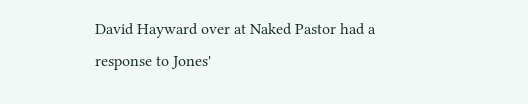David Hayward over at Naked Pastor had a response to Jones'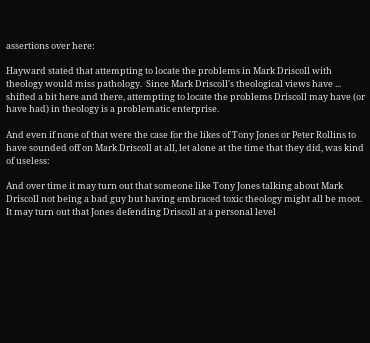assertions over here:

Hayward stated that attempting to locate the problems in Mark Driscoll with theology would miss pathology.  Since Mark Driscoll's theological views have ... shifted a bit here and there, attempting to locate the problems Driscoll may have (or have had) in theology is a problematic enterprise.

And even if none of that were the case for the likes of Tony Jones or Peter Rollins to have sounded off on Mark Driscoll at all, let alone at the time that they did, was kind of useless:

And over time it may turn out that someone like Tony Jones talking about Mark Driscoll not being a bad guy but having embraced toxic theology might all be moot.  It may turn out that Jones defending Driscoll at a personal level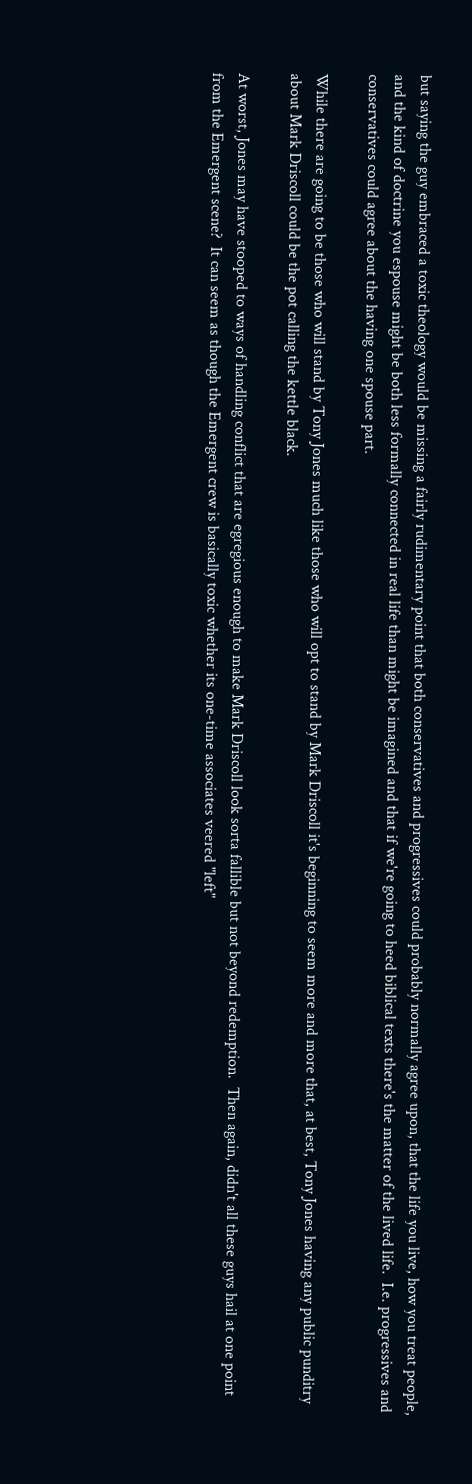but saying the guy embraced a toxic theology would be missing a fairly rudimentary point that both conservatives and progressives could probably normally agree upon, that the life you live, how you treat people, and the kind of doctrine you espouse might be both less formally connected in real life than might be imagined and that if we're going to heed biblical texts there's the matter of the lived life.  I.e. progressives and conservatives could agree about the having one spouse part.

While there are going to be those who will stand by Tony Jones much like those who will opt to stand by Mark Driscoll it's beginning to seem more and more that, at best, Tony Jones having any public punditry about Mark Driscoll could be the pot calling the kettle black.

At worst, Jones may have stooped to ways of handling conflict that are egregious enough to make Mark Driscoll look sorta fallible but not beyond redemption.  Then again, didn't all these guys hail at one point from the Emergent scene?  It can seem as though the Emergent crew is basically toxic whether its one-time associates veered "left"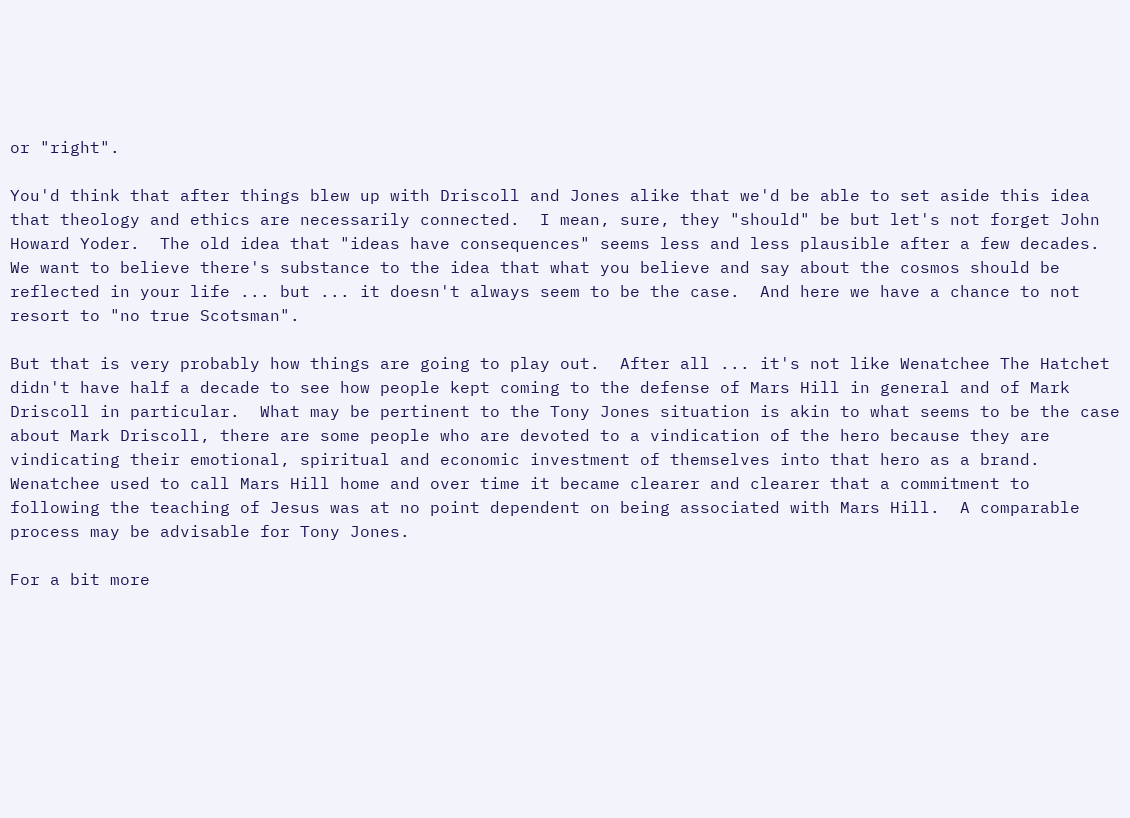or "right".

You'd think that after things blew up with Driscoll and Jones alike that we'd be able to set aside this idea that theology and ethics are necessarily connected.  I mean, sure, they "should" be but let's not forget John Howard Yoder.  The old idea that "ideas have consequences" seems less and less plausible after a few decades.  We want to believe there's substance to the idea that what you believe and say about the cosmos should be reflected in your life ... but ... it doesn't always seem to be the case.  And here we have a chance to not resort to "no true Scotsman".

But that is very probably how things are going to play out.  After all ... it's not like Wenatchee The Hatchet didn't have half a decade to see how people kept coming to the defense of Mars Hill in general and of Mark Driscoll in particular.  What may be pertinent to the Tony Jones situation is akin to what seems to be the case about Mark Driscoll, there are some people who are devoted to a vindication of the hero because they are vindicating their emotional, spiritual and economic investment of themselves into that hero as a brand.  Wenatchee used to call Mars Hill home and over time it became clearer and clearer that a commitment to following the teaching of Jesus was at no point dependent on being associated with Mars Hill.  A comparable process may be advisable for Tony Jones.

For a bit more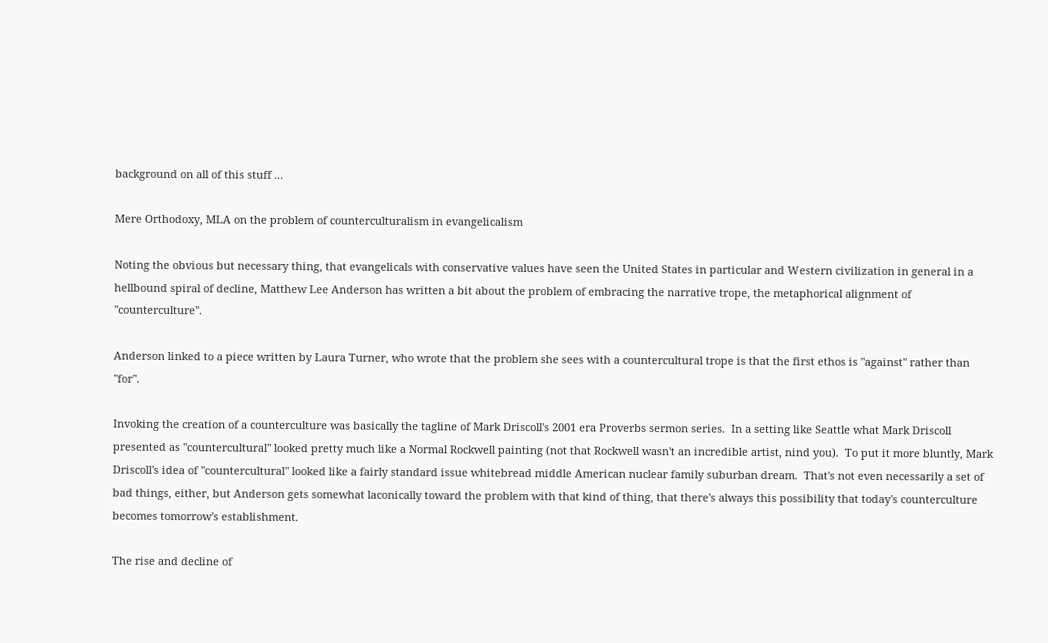background on all of this stuff ...

Mere Orthodoxy, MLA on the problem of counterculturalism in evangelicalism

Noting the obvious but necessary thing, that evangelicals with conservative values have seen the United States in particular and Western civilization in general in a hellbound spiral of decline, Matthew Lee Anderson has written a bit about the problem of embracing the narrative trope, the metaphorical alignment of "counterculture".

Anderson linked to a piece written by Laura Turner, who wrote that the problem she sees with a countercultural trope is that the first ethos is "against" rather than "for".

Invoking the creation of a counterculture was basically the tagline of Mark Driscoll's 2001 era Proverbs sermon series.  In a setting like Seattle what Mark Driscoll presented as "countercultural" looked pretty much like a Normal Rockwell painting (not that Rockwell wasn't an incredible artist, nind you).  To put it more bluntly, Mark Driscoll's idea of "countercultural" looked like a fairly standard issue whitebread middle American nuclear family suburban dream.  That's not even necessarily a set of bad things, either, but Anderson gets somewhat laconically toward the problem with that kind of thing, that there's always this possibility that today's counterculture becomes tomorrow's establishment.

The rise and decline of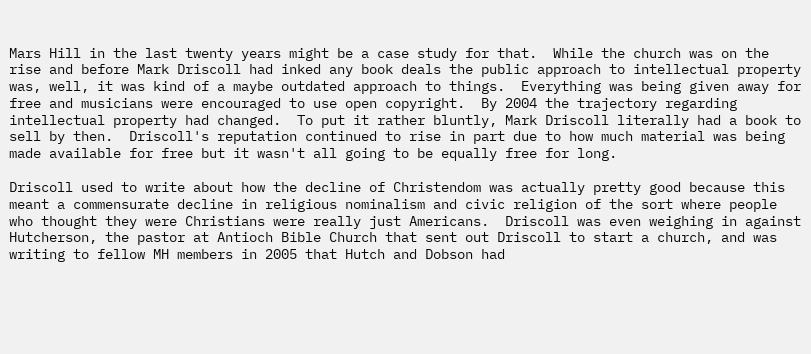Mars Hill in the last twenty years might be a case study for that.  While the church was on the rise and before Mark Driscoll had inked any book deals the public approach to intellectual property was, well, it was kind of a maybe outdated approach to things.  Everything was being given away for free and musicians were encouraged to use open copyright.  By 2004 the trajectory regarding intellectual property had changed.  To put it rather bluntly, Mark Driscoll literally had a book to sell by then.  Driscoll's reputation continued to rise in part due to how much material was being made available for free but it wasn't all going to be equally free for long.

Driscoll used to write about how the decline of Christendom was actually pretty good because this meant a commensurate decline in religious nominalism and civic religion of the sort where people who thought they were Christians were really just Americans.  Driscoll was even weighing in against Hutcherson, the pastor at Antioch Bible Church that sent out Driscoll to start a church, and was writing to fellow MH members in 2005 that Hutch and Dobson had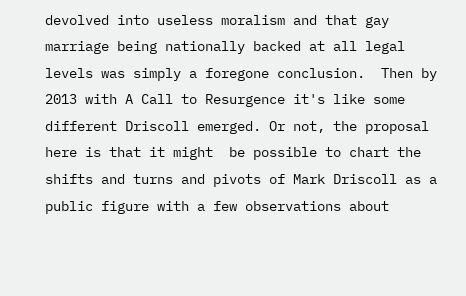devolved into useless moralism and that gay marriage being nationally backed at all legal levels was simply a foregone conclusion.  Then by 2013 with A Call to Resurgence it's like some different Driscoll emerged. Or not, the proposal here is that it might  be possible to chart the shifts and turns and pivots of Mark Driscoll as a public figure with a few observations about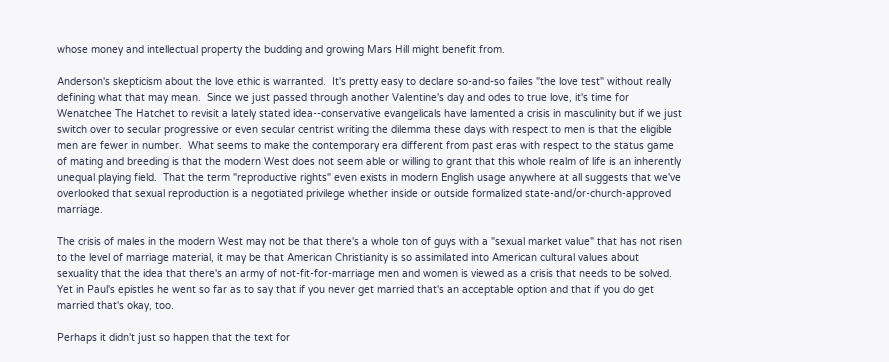whose money and intellectual property the budding and growing Mars Hill might benefit from.

Anderson's skepticism about the love ethic is warranted.  It's pretty easy to declare so-and-so failes "the love test" without really defining what that may mean.  Since we just passed through another Valentine's day and odes to true love, it's time for Wenatchee The Hatchet to revisit a lately stated idea--conservative evangelicals have lamented a crisis in masculinity but if we just switch over to secular progressive or even secular centrist writing the dilemma these days with respect to men is that the eligible men are fewer in number.  What seems to make the contemporary era different from past eras with respect to the status game of mating and breeding is that the modern West does not seem able or willing to grant that this whole realm of life is an inherently unequal playing field.  That the term "reproductive rights" even exists in modern English usage anywhere at all suggests that we've overlooked that sexual reproduction is a negotiated privilege whether inside or outside formalized state-and/or-church-approved marriage.

The crisis of males in the modern West may not be that there's a whole ton of guys with a "sexual market value" that has not risen to the level of marriage material, it may be that American Christianity is so assimilated into American cultural values about sexuality that the idea that there's an army of not-fit-for-marriage men and women is viewed as a crisis that needs to be solved.  Yet in Paul's epistles he went so far as to say that if you never get married that's an acceptable option and that if you do get married that's okay, too.

Perhaps it didn't just so happen that the text for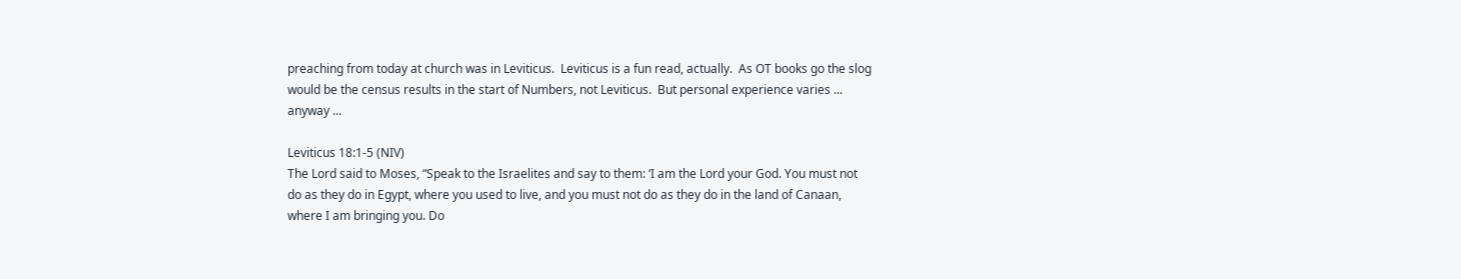preaching from today at church was in Leviticus.  Leviticus is a fun read, actually.  As OT books go the slog would be the census results in the start of Numbers, not Leviticus.  But personal experience varies ... anyway ...

Leviticus 18:1-5 (NIV)
The Lord said to Moses, “Speak to the Israelites and say to them: ‘I am the Lord your God. You must not do as they do in Egypt, where you used to live, and you must not do as they do in the land of Canaan, where I am bringing you. Do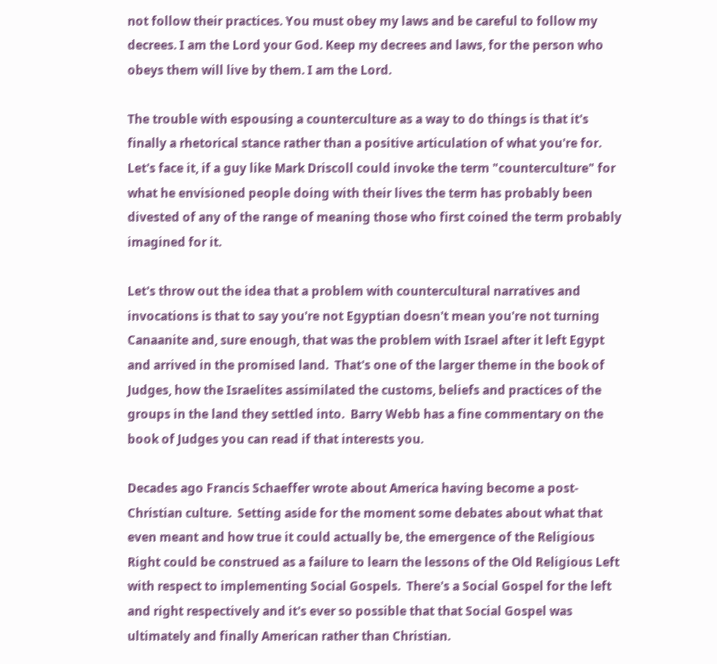not follow their practices. You must obey my laws and be careful to follow my decrees. I am the Lord your God. Keep my decrees and laws, for the person who obeys them will live by them. I am the Lord.

The trouble with espousing a counterculture as a way to do things is that it's finally a rhetorical stance rather than a positive articulation of what you're for.  Let's face it, if a guy like Mark Driscoll could invoke the term "counterculture" for what he envisioned people doing with their lives the term has probably been divested of any of the range of meaning those who first coined the term probably imagined for it.

Let's throw out the idea that a problem with countercultural narratives and invocations is that to say you're not Egyptian doesn't mean you're not turning Canaanite and, sure enough, that was the problem with Israel after it left Egypt and arrived in the promised land.  That's one of the larger theme in the book of Judges, how the Israelites assimilated the customs, beliefs and practices of the groups in the land they settled into.  Barry Webb has a fine commentary on the book of Judges you can read if that interests you.

Decades ago Francis Schaeffer wrote about America having become a post-Christian culture.  Setting aside for the moment some debates about what that even meant and how true it could actually be, the emergence of the Religious Right could be construed as a failure to learn the lessons of the Old Religious Left with respect to implementing Social Gospels.  There's a Social Gospel for the left and right respectively and it's ever so possible that that Social Gospel was ultimately and finally American rather than Christian.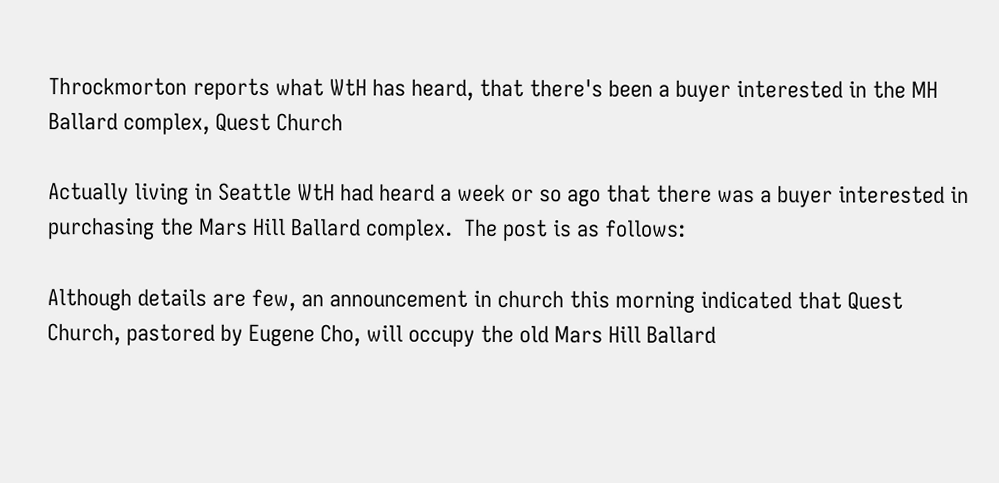Throckmorton reports what WtH has heard, that there's been a buyer interested in the MH Ballard complex, Quest Church

Actually living in Seattle WtH had heard a week or so ago that there was a buyer interested in purchasing the Mars Hill Ballard complex.  The post is as follows:

Although details are few, an announcement in church this morning indicated that Quest Church, pastored by Eugene Cho, will occupy the old Mars Hill Ballard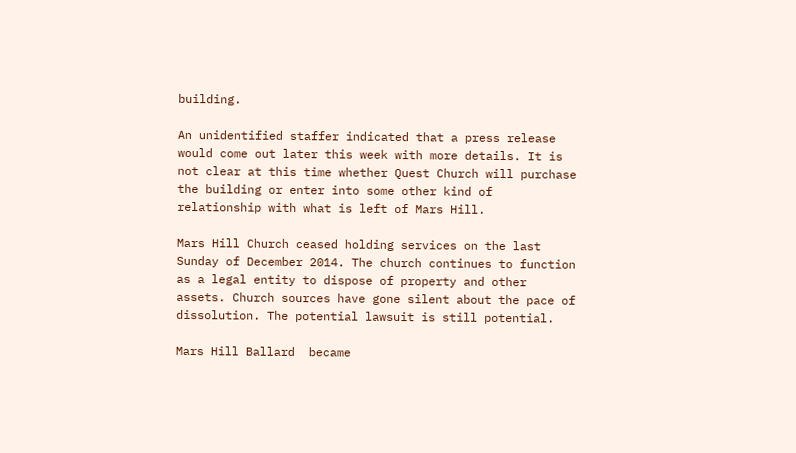building.

An unidentified staffer indicated that a press release would come out later this week with more details. It is not clear at this time whether Quest Church will purchase the building or enter into some other kind of relationship with what is left of Mars Hill.

Mars Hill Church ceased holding services on the last Sunday of December 2014. The church continues to function as a legal entity to dispose of property and other assets. Church sources have gone silent about the pace of dissolution. The potential lawsuit is still potential.

Mars Hill Ballard  became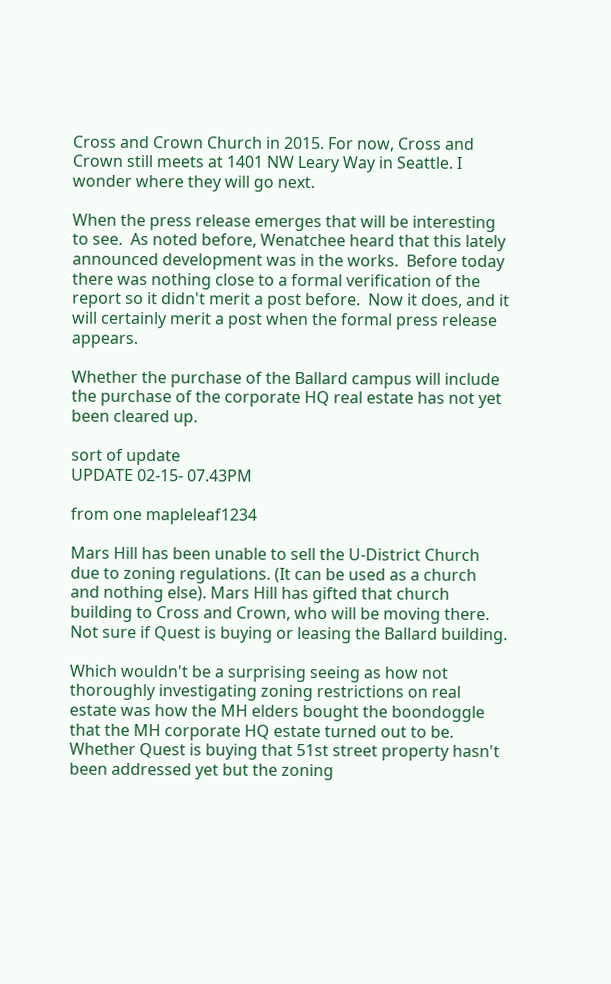Cross and Crown Church in 2015. For now, Cross and Crown still meets at 1401 NW Leary Way in Seattle. I wonder where they will go next.

When the press release emerges that will be interesting to see.  As noted before, Wenatchee heard that this lately announced development was in the works.  Before today there was nothing close to a formal verification of the report so it didn't merit a post before.  Now it does, and it will certainly merit a post when the formal press release appears.

Whether the purchase of the Ballard campus will include the purchase of the corporate HQ real estate has not yet been cleared up.

sort of update
UPDATE 02-15- 07.43PM

from one mapleleaf1234

Mars Hill has been unable to sell the U-District Church due to zoning regulations. (It can be used as a church and nothing else). Mars Hill has gifted that church building to Cross and Crown, who will be moving there. Not sure if Quest is buying or leasing the Ballard building.

Which wouldn't be a surprising seeing as how not thoroughly investigating zoning restrictions on real estate was how the MH elders bought the boondoggle that the MH corporate HQ estate turned out to be.  Whether Quest is buying that 51st street property hasn't been addressed yet but the zoning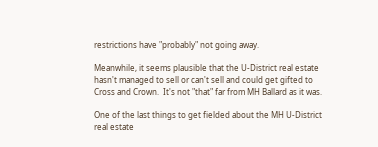restrictions have "probably" not going away.

Meanwhile, it seems plausible that the U-District real estate hasn't managed to sell or can't sell and could get gifted to Cross and Crown.  It's not "that" far from MH Ballard as it was.

One of the last things to get fielded about the MH U-District real estate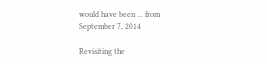would have been ... from September 7, 2014

Revisiting the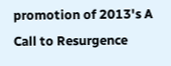promotion of 2013's A Call to Resurgence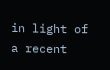in light of a recent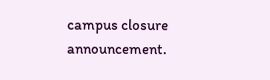campus closure announcement.